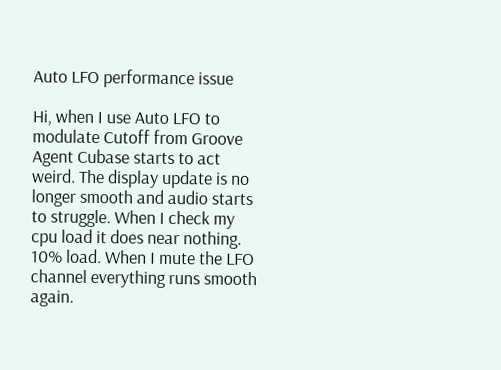Auto LFO performance issue

Hi, when I use Auto LFO to modulate Cutoff from Groove Agent Cubase starts to act weird. The display update is no longer smooth and audio starts to struggle. When I check my cpu load it does near nothing. 10% load. When I mute the LFO channel everything runs smooth again.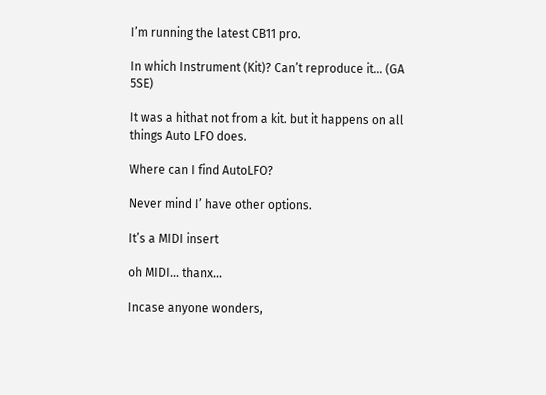I’m running the latest CB11 pro.

In which Instrument (Kit)? Can’t reproduce it… (GA 5SE)

It was a hithat not from a kit. but it happens on all things Auto LFO does.

Where can I find AutoLFO?

Never mind I’ have other options.

It’s a MIDI insert

oh MIDI… thanx…

Incase anyone wonders,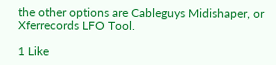the other options are Cableguys Midishaper, or Xferrecords LFO Tool.

1 Like